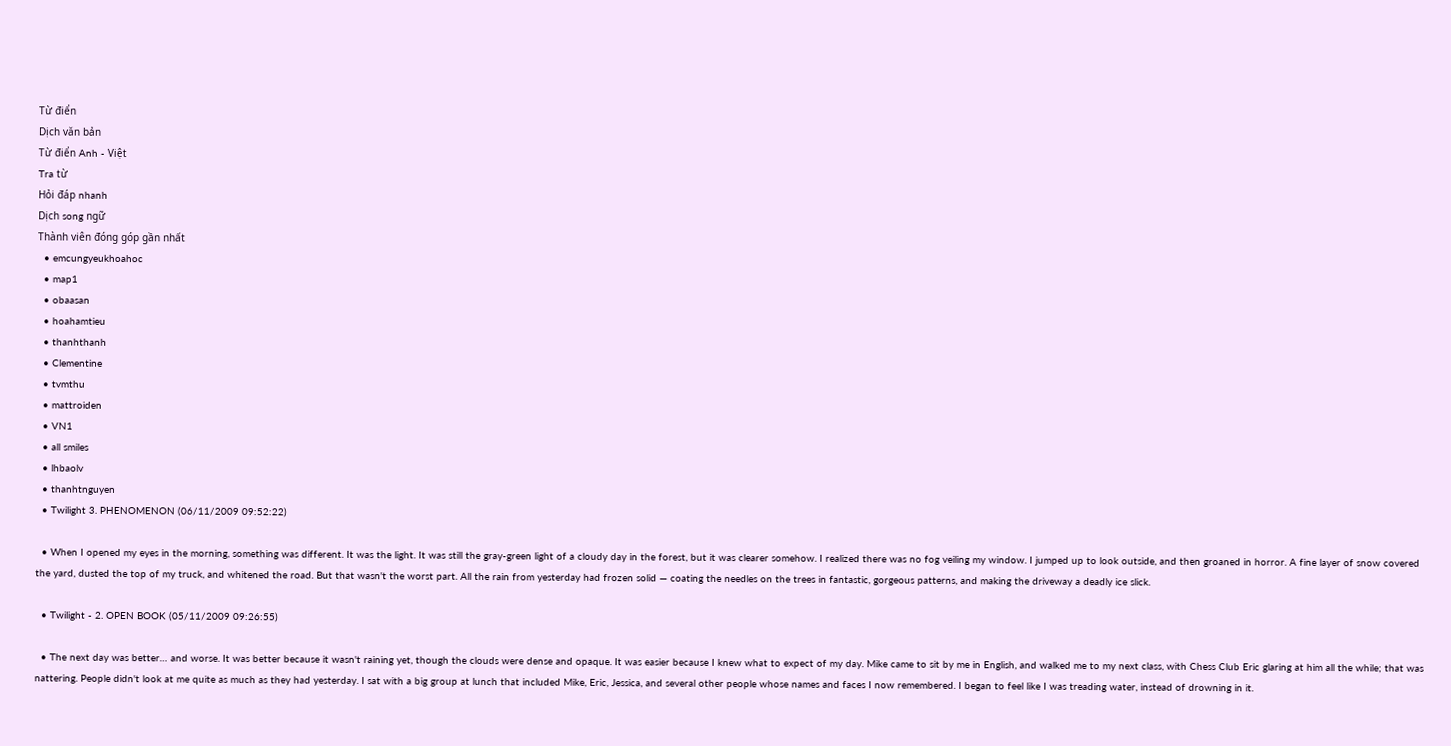Từ điển
Dịch văn bản
Từ điển Anh - Việt
Tra từ
Hỏi đáp nhanh
Dịch song ngữ
Thành viên đóng góp gần nhất
  • emcungyeukhoahoc
  • map1
  • obaasan
  • hoahamtieu
  • thanhthanh
  • Clementine
  • tvmthu
  • mattroiden
  • VN1
  • all smiles
  • lhbaolv
  • thanhtnguyen
  • Twilight 3. PHENOMENON (06/11/2009 09:52:22)

  • When I opened my eyes in the morning, something was different. It was the light. It was still the gray-green light of a cloudy day in the forest, but it was clearer somehow. I realized there was no fog veiling my window. I jumped up to look outside, and then groaned in horror. A fine layer of snow covered the yard, dusted the top of my truck, and whitened the road. But that wasn't the worst part. All the rain from yesterday had frozen solid — coating the needles on the trees in fantastic, gorgeous patterns, and making the driveway a deadly ice slick.

  • Twilight - 2. OPEN BOOK (05/11/2009 09:26:55)

  • The next day was better… and worse. It was better because it wasn't raining yet, though the clouds were dense and opaque. It was easier because I knew what to expect of my day. Mike came to sit by me in English, and walked me to my next class, with Chess Club Eric glaring at him all the while; that was nattering. People didn't look at me quite as much as they had yesterday. I sat with a big group at lunch that included Mike, Eric, Jessica, and several other people whose names and faces I now remembered. I began to feel like I was treading water, instead of drowning in it.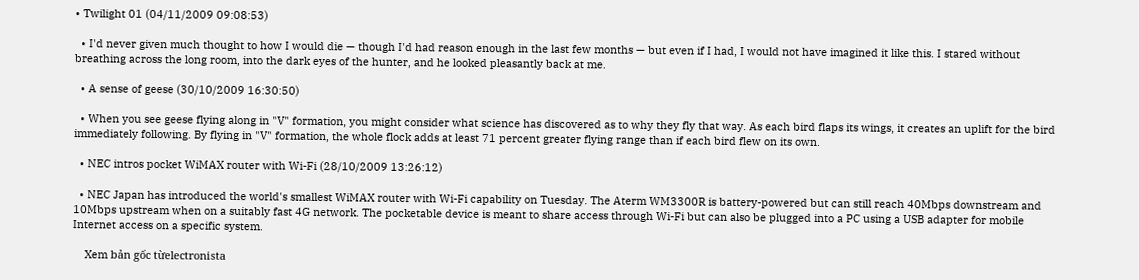• Twilight 01 (04/11/2009 09:08:53)

  • I'd never given much thought to how I would die — though I'd had reason enough in the last few months — but even if I had, I would not have imagined it like this. I stared without breathing across the long room, into the dark eyes of the hunter, and he looked pleasantly back at me.

  • A sense of geese (30/10/2009 16:30:50)

  • When you see geese flying along in "V" formation, you might consider what science has discovered as to why they fly that way. As each bird flaps its wings, it creates an uplift for the bird immediately following. By flying in "V" formation, the whole flock adds at least 71 percent greater flying range than if each bird flew on its own.

  • NEC intros pocket WiMAX router with Wi-Fi (28/10/2009 13:26:12)

  • NEC Japan has introduced the world's smallest WiMAX router with Wi-Fi capability on Tuesday. The Aterm WM3300R is battery-powered but can still reach 40Mbps downstream and 10Mbps upstream when on a suitably fast 4G network. The pocketable device is meant to share access through Wi-Fi but can also be plugged into a PC using a USB adapter for mobile Internet access on a specific system.

    Xem bản gốc từelectronista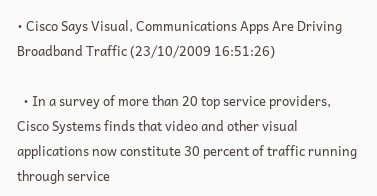• Cisco Says Visual, Communications Apps Are Driving Broadband Traffic (23/10/2009 16:51:26)

  • In a survey of more than 20 top service providers, Cisco Systems finds that video and other visual applications now constitute 30 percent of traffic running through service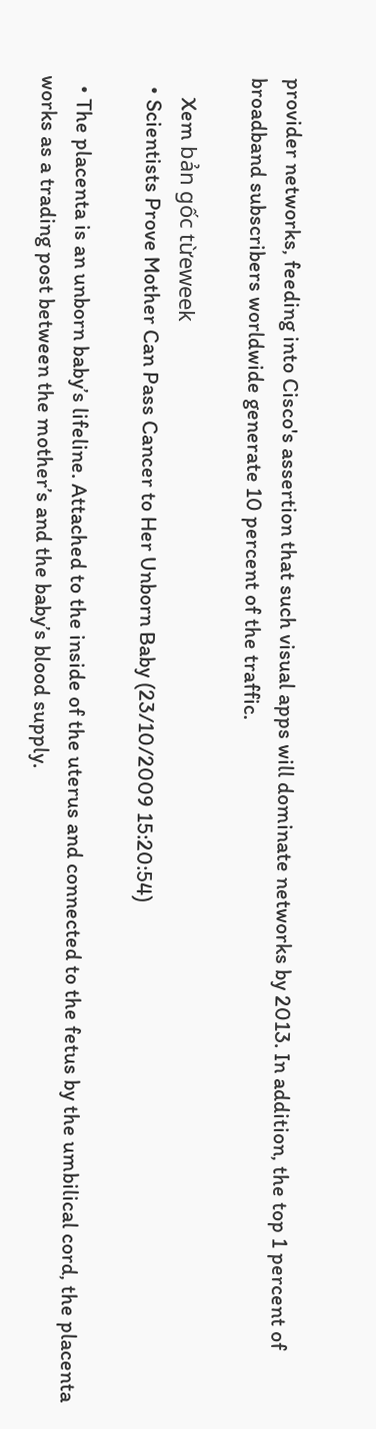provider networks, feeding into Cisco's assertion that such visual apps will dominate networks by 2013. In addition, the top 1 percent of broadband subscribers worldwide generate 10 percent of the traffic.

    Xem bản gốc từeweek
  • Scientists Prove Mother Can Pass Cancer to Her Unborn Baby (23/10/2009 15:20:54)

  • The placenta is an unborn baby’s lifeline. Attached to the inside of the uterus and connected to the fetus by the umbilical cord, the placenta works as a trading post between the mother’s and the baby’s blood supply.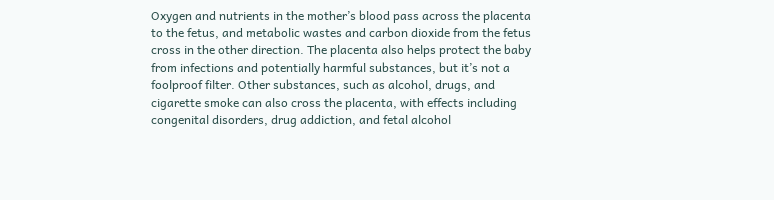Oxygen and nutrients in the mother’s blood pass across the placenta to the fetus, and metabolic wastes and carbon dioxide from the fetus cross in the other direction. The placenta also helps protect the baby from infections and potentially harmful substances, but it’s not a foolproof filter. Other substances, such as alcohol, drugs, and cigarette smoke can also cross the placenta, with effects including congenital disorders, drug addiction, and fetal alcohol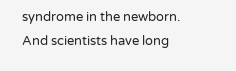syndrome in the newborn. And scientists have long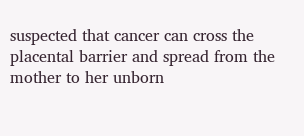suspected that cancer can cross the placental barrier and spread from the mother to her unborn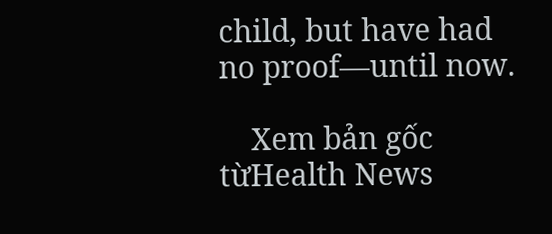child, but have had no proof—until now.

    Xem bản gốc từHealth News